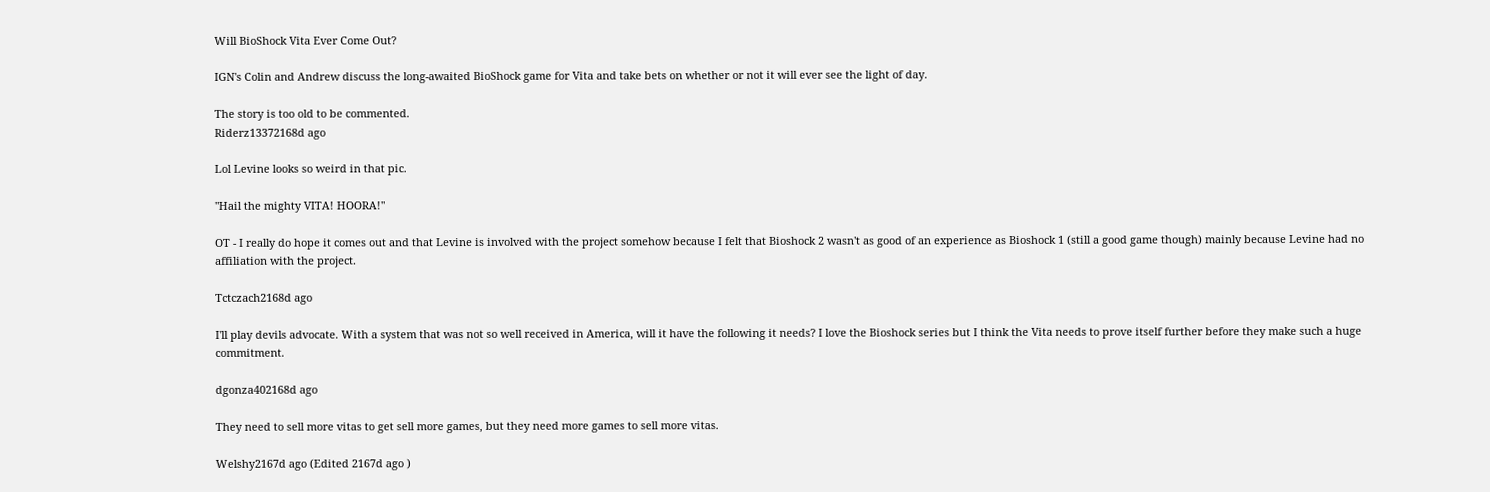Will BioShock Vita Ever Come Out?

IGN's Colin and Andrew discuss the long-awaited BioShock game for Vita and take bets on whether or not it will ever see the light of day.

The story is too old to be commented.
Riderz13372168d ago

Lol Levine looks so weird in that pic.

"Hail the mighty VITA! HOORA!"

OT - I really do hope it comes out and that Levine is involved with the project somehow because I felt that Bioshock 2 wasn't as good of an experience as Bioshock 1 (still a good game though) mainly because Levine had no affiliation with the project.

Tctczach2168d ago

I'll play devils advocate. With a system that was not so well received in America, will it have the following it needs? I love the Bioshock series but I think the Vita needs to prove itself further before they make such a huge commitment.

dgonza402168d ago

They need to sell more vitas to get sell more games, but they need more games to sell more vitas.

Welshy2167d ago (Edited 2167d ago )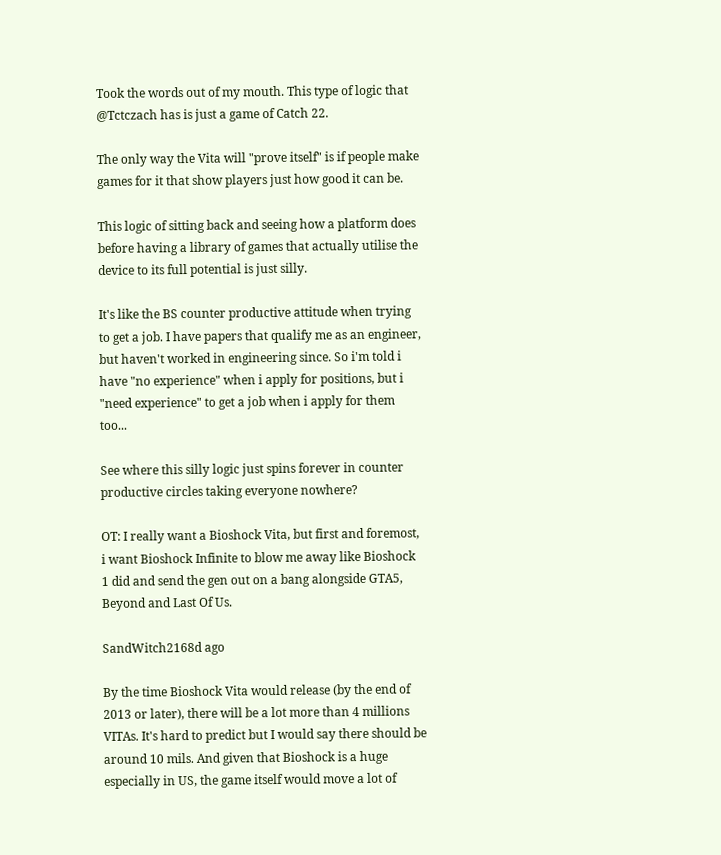Took the words out of my mouth. This type of logic that @Tctczach has is just a game of Catch 22.

The only way the Vita will "prove itself" is if people make games for it that show players just how good it can be.

This logic of sitting back and seeing how a platform does before having a library of games that actually utilise the device to its full potential is just silly.

It's like the BS counter productive attitude when trying to get a job. I have papers that qualify me as an engineer, but haven't worked in engineering since. So i'm told i have "no experience" when i apply for positions, but i "need experience" to get a job when i apply for them too...

See where this silly logic just spins forever in counter productive circles taking everyone nowhere?

OT: I really want a Bioshock Vita, but first and foremost, i want Bioshock Infinite to blow me away like Bioshock 1 did and send the gen out on a bang alongside GTA5, Beyond and Last Of Us.

SandWitch2168d ago

By the time Bioshock Vita would release (by the end of 2013 or later), there will be a lot more than 4 millions VITAs. It's hard to predict but I would say there should be around 10 mils. And given that Bioshock is a huge especially in US, the game itself would move a lot of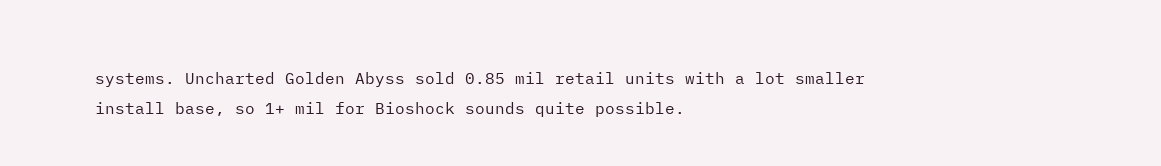systems. Uncharted Golden Abyss sold 0.85 mil retail units with a lot smaller install base, so 1+ mil for Bioshock sounds quite possible.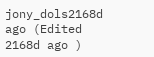jony_dols2168d ago (Edited 2168d ago )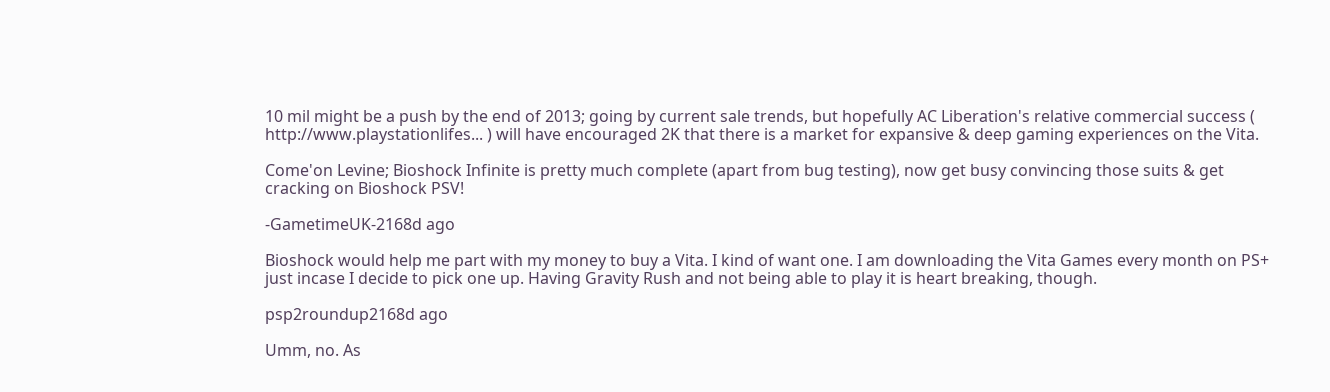10 mil might be a push by the end of 2013; going by current sale trends, but hopefully AC Liberation's relative commercial success ( http://www.playstationlifes... ) will have encouraged 2K that there is a market for expansive & deep gaming experiences on the Vita.

Come'on Levine; Bioshock Infinite is pretty much complete (apart from bug testing), now get busy convincing those suits & get cracking on Bioshock PSV!

-GametimeUK-2168d ago

Bioshock would help me part with my money to buy a Vita. I kind of want one. I am downloading the Vita Games every month on PS+ just incase I decide to pick one up. Having Gravity Rush and not being able to play it is heart breaking, though.

psp2roundup2168d ago

Umm, no. As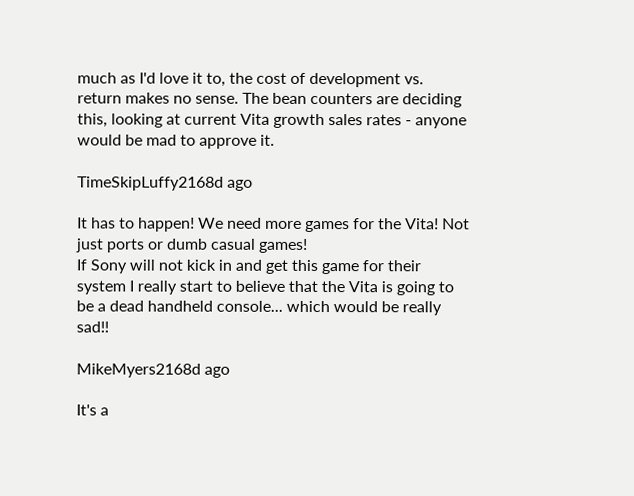much as I'd love it to, the cost of development vs. return makes no sense. The bean counters are deciding this, looking at current Vita growth sales rates - anyone would be mad to approve it.

TimeSkipLuffy2168d ago

It has to happen! We need more games for the Vita! Not just ports or dumb casual games!
If Sony will not kick in and get this game for their system I really start to believe that the Vita is going to be a dead handheld console... which would be really sad!!

MikeMyers2168d ago

It's a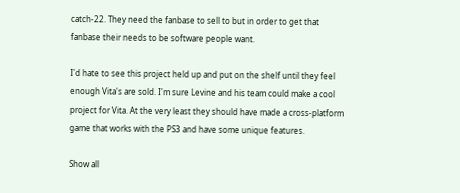catch-22. They need the fanbase to sell to but in order to get that fanbase their needs to be software people want.

I'd hate to see this project held up and put on the shelf until they feel enough Vita's are sold. I'm sure Levine and his team could make a cool project for Vita. At the very least they should have made a cross-platform game that works with the PS3 and have some unique features.

Show all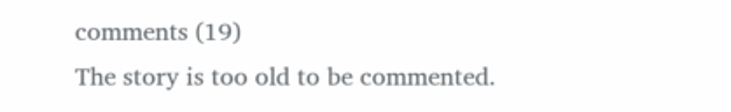comments (19)
The story is too old to be commented.